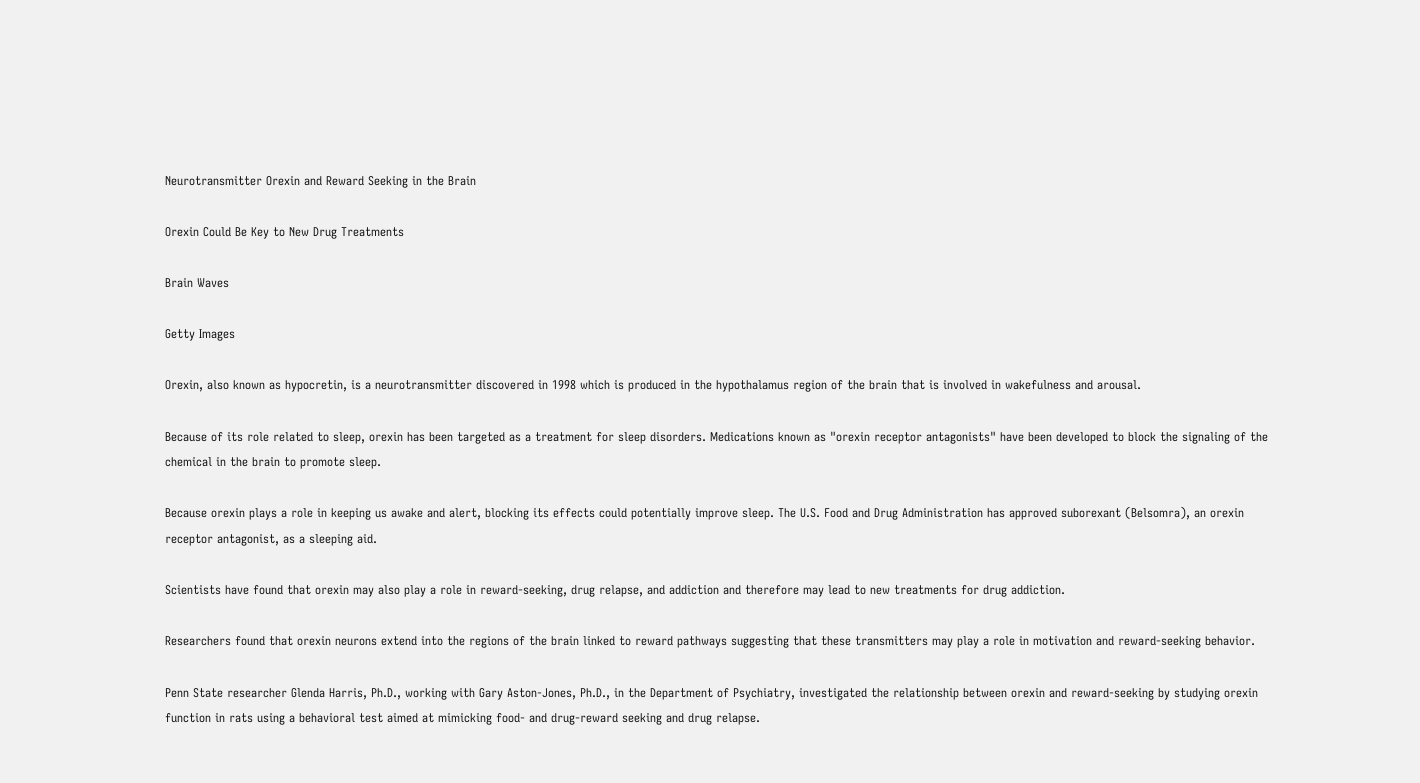Neurotransmitter Orexin and Reward Seeking in the Brain

Orexin Could Be Key to New Drug Treatments

Brain Waves

Getty Images

Orexin, also known as hypocretin, is a neurotransmitter discovered in 1998 which is produced in the hypothalamus region of the brain that is involved in wakefulness and arousal.

Because of its role related to sleep, orexin has been targeted as a treatment for sleep disorders. Medications known as "orexin receptor antagonists" have been developed to block the signaling of the chemical in the brain to promote sleep.

Because orexin plays a role in keeping us awake and alert, blocking its effects could potentially improve sleep. The U.S. Food and Drug Administration has approved suborexant (Belsomra), an orexin receptor antagonist, as a sleeping aid.

Scientists have found that orexin may also play a role in reward-seeking, drug relapse, and addiction and therefore may lead to new treatments for drug addiction.

Researchers found that orexin neurons extend into the regions of the brain linked to reward pathways suggesting that these transmitters may play a role in motivation and reward-seeking behavior.

Penn State researcher Glenda Harris, Ph.D., working with Gary Aston-Jones, Ph.D., in the Department of Psychiatry, investigated the relationship between orexin and reward-seeking by studying orexin function in rats using a behavioral test aimed at mimicking food- and drug-reward seeking and drug relapse.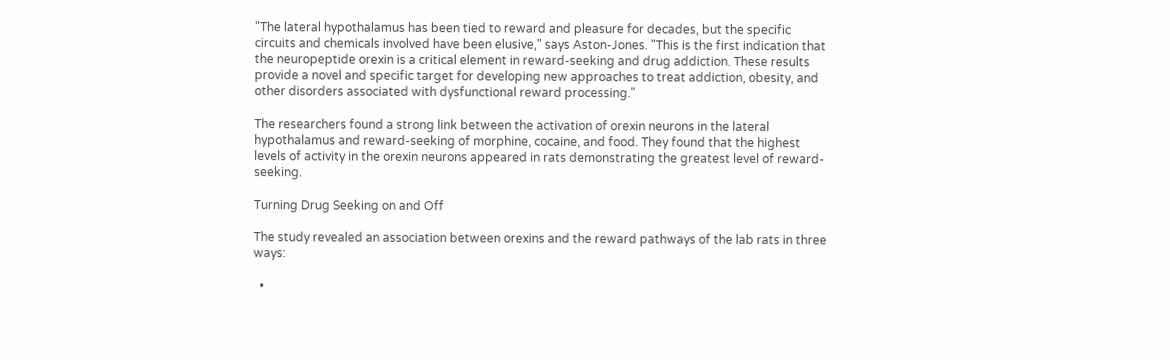"The lateral hypothalamus has been tied to reward and pleasure for decades, but the specific circuits and chemicals involved have been elusive," says Aston-Jones. "This is the first indication that the neuropeptide orexin is a critical element in reward-seeking and drug addiction. These results provide a novel and specific target for developing new approaches to treat addiction, obesity, and other disorders associated with dysfunctional reward processing."

The researchers found a strong link between the activation of orexin neurons in the lateral hypothalamus and reward-seeking of morphine, cocaine, and food. They found that the highest levels of activity in the orexin neurons appeared in rats demonstrating the greatest level of reward-seeking.

Turning Drug Seeking on and Off

The study revealed an association between orexins and the reward pathways of the lab rats in three ways:

  •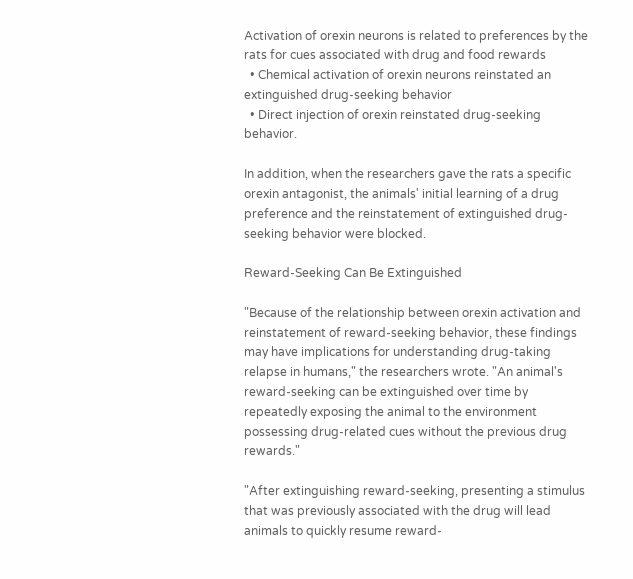Activation of orexin neurons is related to preferences by the rats for cues associated with drug and food rewards
  • Chemical activation of orexin neurons reinstated an extinguished drug-seeking behavior
  • Direct injection of orexin reinstated drug-seeking behavior.

In addition, when the researchers gave the rats a specific orexin antagonist, the animals' initial learning of a drug preference and the reinstatement of extinguished drug-seeking behavior were blocked.

Reward-Seeking Can Be Extinguished

"Because of the relationship between orexin activation and reinstatement of reward-seeking behavior, these findings may have implications for understanding drug-taking relapse in humans," the researchers wrote. "An animal's reward-seeking can be extinguished over time by repeatedly exposing the animal to the environment possessing drug-related cues without the previous drug rewards."

"After extinguishing reward-seeking, presenting a stimulus that was previously associated with the drug will lead animals to quickly resume reward-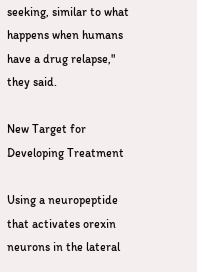seeking, similar to what happens when humans have a drug relapse," they said.

New Target for Developing Treatment

Using a neuropeptide that activates orexin neurons in the lateral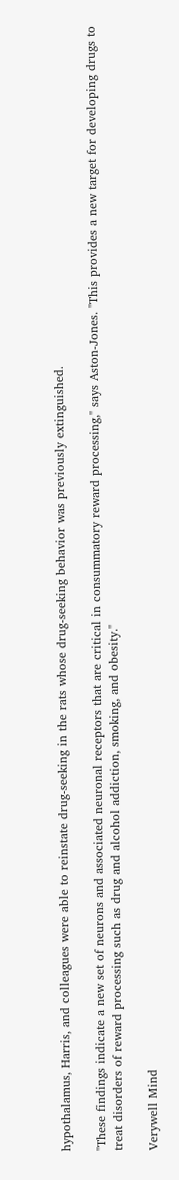hypothalamus, Harris, and colleagues were able to reinstate drug-seeking in the rats whose drug-seeking behavior was previously extinguished.

"These findings indicate a new set of neurons and associated neuronal receptors that are critical in consummatory reward processing," says Aston-Jones. "This provides a new target for developing drugs to treat disorders of reward processing such as drug and alcohol addiction, smoking, and obesity."

Verywell Mind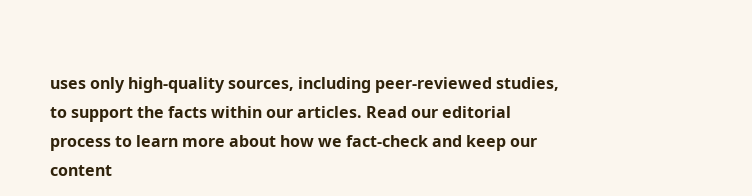uses only high-quality sources, including peer-reviewed studies, to support the facts within our articles. Read our editorial process to learn more about how we fact-check and keep our content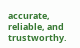accurate, reliable, and trustworthy.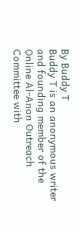By Buddy T
Buddy T is an anonymous writer and founding member of the Online Al-Anon Outreach Committee with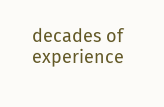decades of experience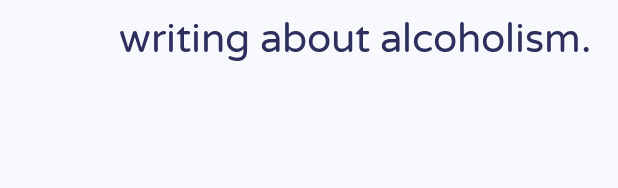writing about alcoholism.